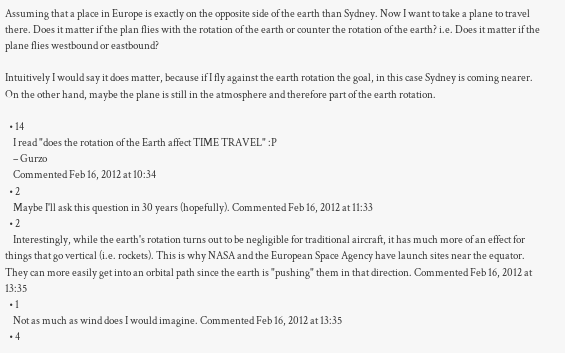Assuming that a place in Europe is exactly on the opposite side of the earth than Sydney. Now I want to take a plane to travel there. Does it matter if the plan flies with the rotation of the earth or counter the rotation of the earth? i.e. Does it matter if the plane flies westbound or eastbound?

Intuitively I would say it does matter, because if I fly against the earth rotation the goal, in this case Sydney is coming nearer. On the other hand, maybe the plane is still in the atmosphere and therefore part of the earth rotation.

  • 14
    I read "does the rotation of the Earth affect TIME TRAVEL" :P
    – Gurzo
    Commented Feb 16, 2012 at 10:34
  • 2
    Maybe I'll ask this question in 30 years (hopefully). Commented Feb 16, 2012 at 11:33
  • 2
    Interestingly, while the earth's rotation turns out to be negligible for traditional aircraft, it has much more of an effect for things that go vertical (i.e. rockets). This is why NASA and the European Space Agency have launch sites near the equator. They can more easily get into an orbital path since the earth is "pushing" them in that direction. Commented Feb 16, 2012 at 13:35
  • 1
    Not as much as wind does I would imagine. Commented Feb 16, 2012 at 13:35
  • 4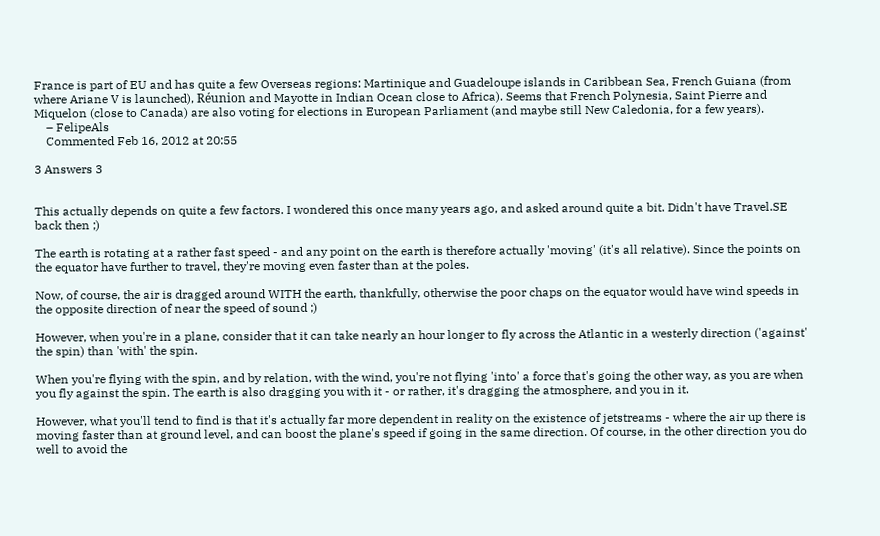France is part of EU and has quite a few Overseas regions: Martinique and Guadeloupe islands in Caribbean Sea, French Guiana (from where Ariane V is launched), Réunion and Mayotte in Indian Ocean close to Africa). Seems that French Polynesia, Saint Pierre and Miquelon (close to Canada) are also voting for elections in European Parliament (and maybe still New Caledonia, for a few years).
    – FelipeAls
    Commented Feb 16, 2012 at 20:55

3 Answers 3


This actually depends on quite a few factors. I wondered this once many years ago, and asked around quite a bit. Didn't have Travel.SE back then ;)

The earth is rotating at a rather fast speed - and any point on the earth is therefore actually 'moving' (it's all relative). Since the points on the equator have further to travel, they're moving even faster than at the poles.

Now, of course, the air is dragged around WITH the earth, thankfully, otherwise the poor chaps on the equator would have wind speeds in the opposite direction of near the speed of sound ;)

However, when you're in a plane, consider that it can take nearly an hour longer to fly across the Atlantic in a westerly direction ('against' the spin) than 'with' the spin.

When you're flying with the spin, and by relation, with the wind, you're not flying 'into' a force that's going the other way, as you are when you fly against the spin. The earth is also dragging you with it - or rather, it's dragging the atmosphere, and you in it.

However, what you'll tend to find is that it's actually far more dependent in reality on the existence of jetstreams - where the air up there is moving faster than at ground level, and can boost the plane's speed if going in the same direction. Of course, in the other direction you do well to avoid the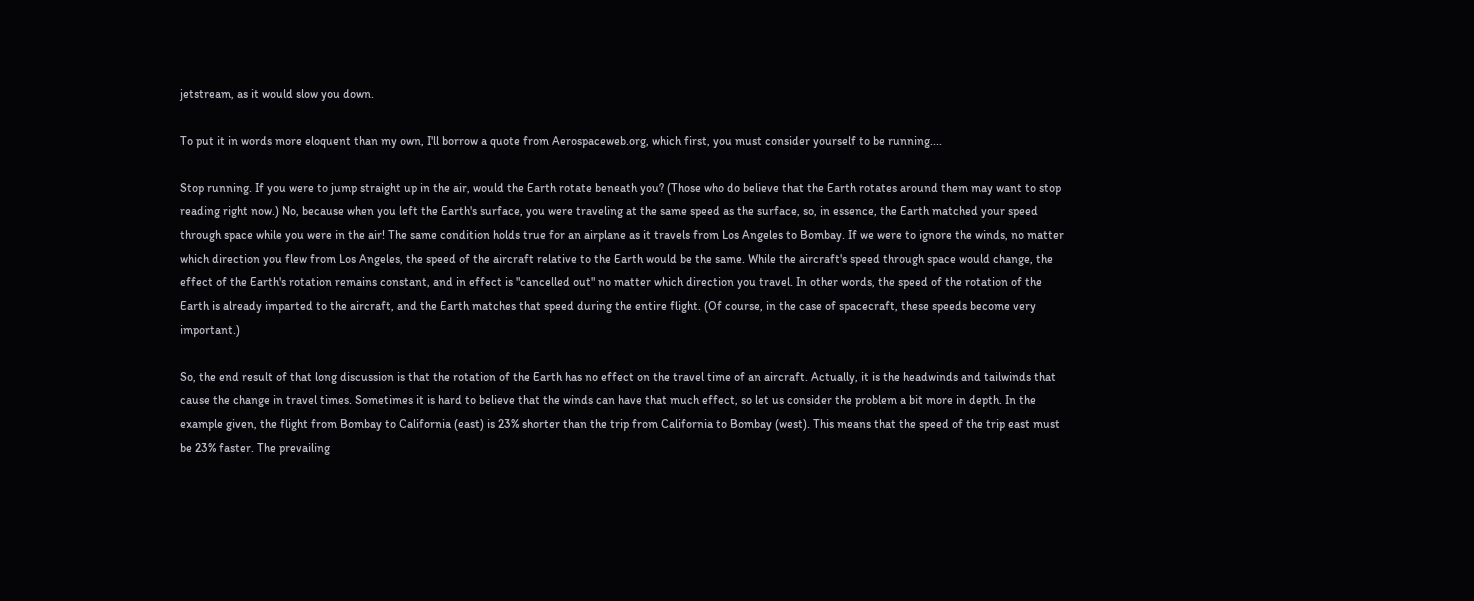jetstream, as it would slow you down.

To put it in words more eloquent than my own, I'll borrow a quote from Aerospaceweb.org, which first, you must consider yourself to be running....

Stop running. If you were to jump straight up in the air, would the Earth rotate beneath you? (Those who do believe that the Earth rotates around them may want to stop reading right now.) No, because when you left the Earth's surface, you were traveling at the same speed as the surface, so, in essence, the Earth matched your speed through space while you were in the air! The same condition holds true for an airplane as it travels from Los Angeles to Bombay. If we were to ignore the winds, no matter which direction you flew from Los Angeles, the speed of the aircraft relative to the Earth would be the same. While the aircraft's speed through space would change, the effect of the Earth's rotation remains constant, and in effect is "cancelled out" no matter which direction you travel. In other words, the speed of the rotation of the Earth is already imparted to the aircraft, and the Earth matches that speed during the entire flight. (Of course, in the case of spacecraft, these speeds become very important.)

So, the end result of that long discussion is that the rotation of the Earth has no effect on the travel time of an aircraft. Actually, it is the headwinds and tailwinds that cause the change in travel times. Sometimes it is hard to believe that the winds can have that much effect, so let us consider the problem a bit more in depth. In the example given, the flight from Bombay to California (east) is 23% shorter than the trip from California to Bombay (west). This means that the speed of the trip east must be 23% faster. The prevailing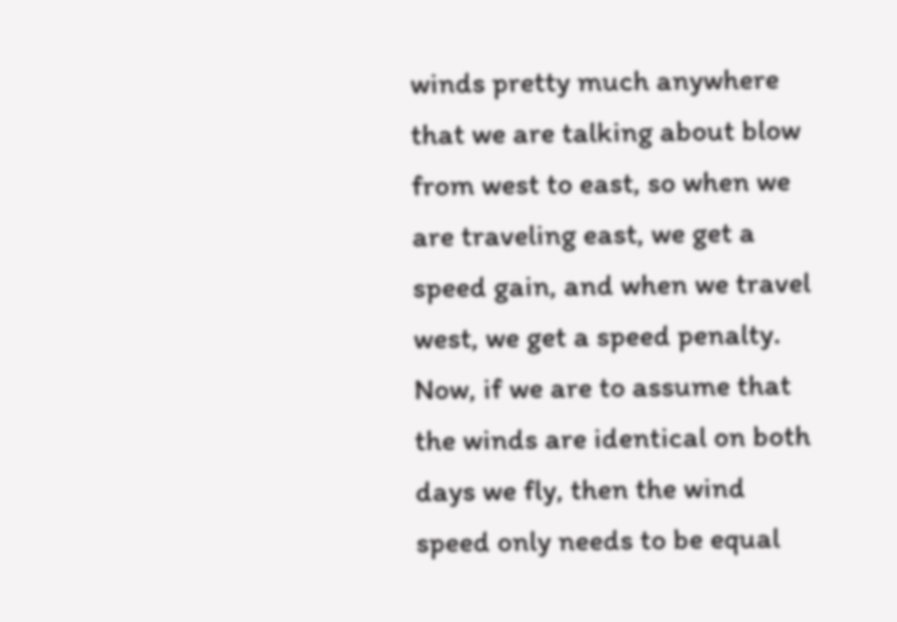winds pretty much anywhere that we are talking about blow from west to east, so when we are traveling east, we get a speed gain, and when we travel west, we get a speed penalty. Now, if we are to assume that the winds are identical on both days we fly, then the wind speed only needs to be equal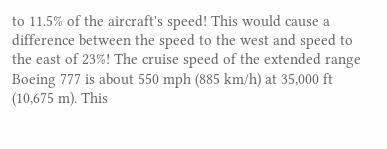to 11.5% of the aircraft's speed! This would cause a difference between the speed to the west and speed to the east of 23%! The cruise speed of the extended range Boeing 777 is about 550 mph (885 km/h) at 35,000 ft (10,675 m). This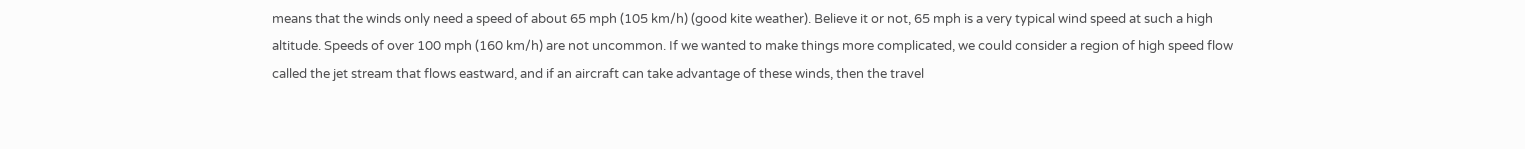means that the winds only need a speed of about 65 mph (105 km/h) (good kite weather). Believe it or not, 65 mph is a very typical wind speed at such a high altitude. Speeds of over 100 mph (160 km/h) are not uncommon. If we wanted to make things more complicated, we could consider a region of high speed flow called the jet stream that flows eastward, and if an aircraft can take advantage of these winds, then the travel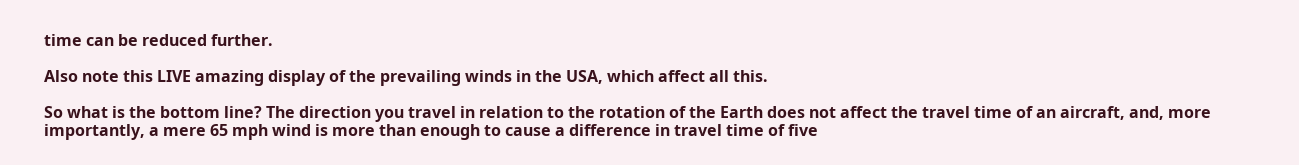time can be reduced further.

Also note this LIVE amazing display of the prevailing winds in the USA, which affect all this.

So what is the bottom line? The direction you travel in relation to the rotation of the Earth does not affect the travel time of an aircraft, and, more importantly, a mere 65 mph wind is more than enough to cause a difference in travel time of five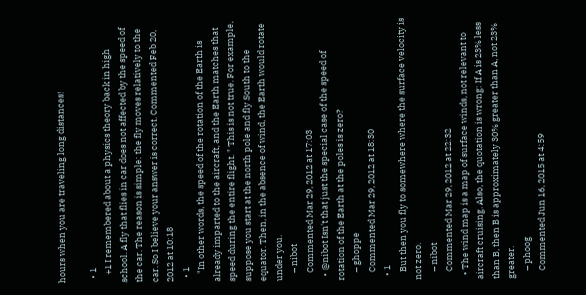hours when you are traveling long distances!

  • 1
    +1 I remembered about a physics theory back in high school. A fly that flies in car does not affected by the speed of the car. The reason is simple: the fly moves relatively to the car. So I believe your answer is correct. Commented Feb 20, 2012 at 10:18
  • 1
    "In other words, the speed of the rotation of the Earth is already imparted to the aircraft, and the Earth matches that speed during the entire flight. " This is not true. For example, suppose you start at the north pole and fly South to the equator. Then, in the absence of wind, the Earth would rotate under you.
    – nibot
    Commented Mar 29, 2012 at 17:03
  • @nibot Isn't that just the special case of the speed of rotation of the Earth at the poles is zero?
    – ghoppe
    Commented Mar 29, 2012 at 18:30
  • 1
    But then you fly to somewhere where the surface velocity is not zero.
    – nibot
    Commented Mar 29, 2012 at 22:32
  • The wind map is a map of surface winds, not relevant to aircraft cruising. Also, the quotation is wrong: If A is 23% less than B, then B is approximately 30% greater than A, not 23% greater.
    – phoog
    Commented Jun 16, 2015 at 4:59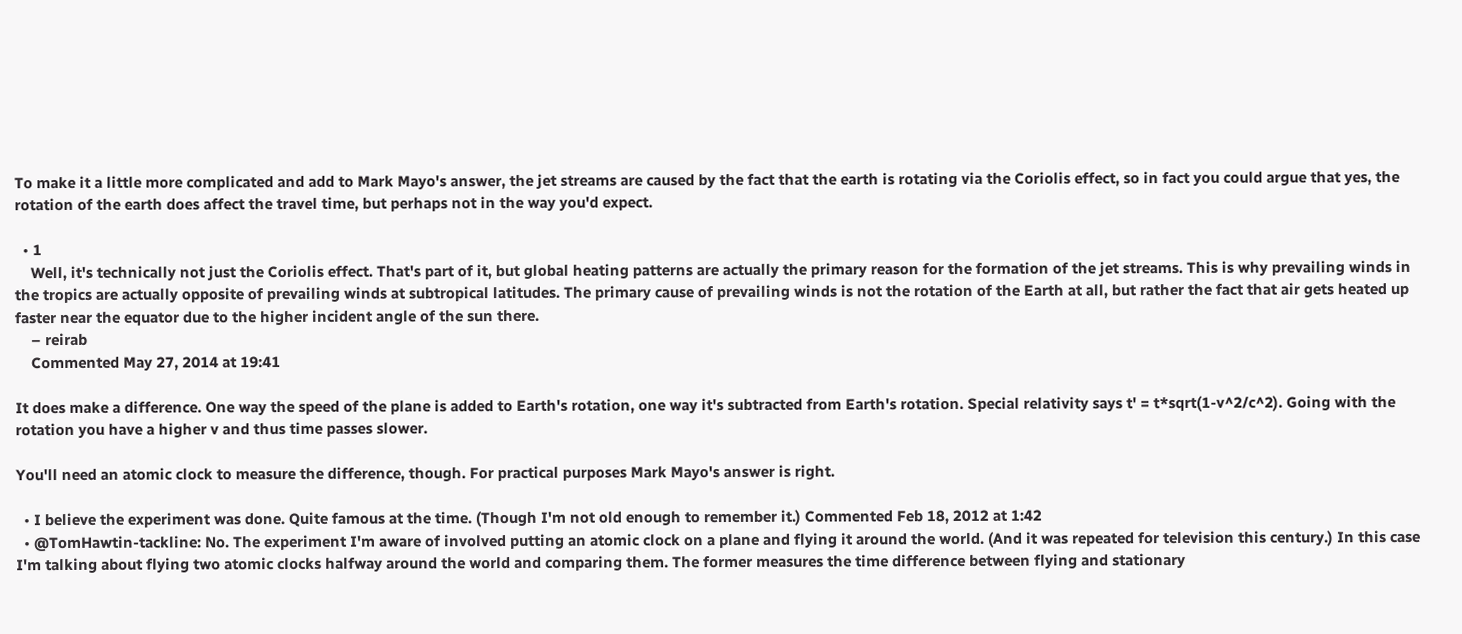To make it a little more complicated and add to Mark Mayo's answer, the jet streams are caused by the fact that the earth is rotating via the Coriolis effect, so in fact you could argue that yes, the rotation of the earth does affect the travel time, but perhaps not in the way you'd expect.

  • 1
    Well, it's technically not just the Coriolis effect. That's part of it, but global heating patterns are actually the primary reason for the formation of the jet streams. This is why prevailing winds in the tropics are actually opposite of prevailing winds at subtropical latitudes. The primary cause of prevailing winds is not the rotation of the Earth at all, but rather the fact that air gets heated up faster near the equator due to the higher incident angle of the sun there.
    – reirab
    Commented May 27, 2014 at 19:41

It does make a difference. One way the speed of the plane is added to Earth's rotation, one way it's subtracted from Earth's rotation. Special relativity says t' = t*sqrt(1-v^2/c^2). Going with the rotation you have a higher v and thus time passes slower.

You'll need an atomic clock to measure the difference, though. For practical purposes Mark Mayo's answer is right.

  • I believe the experiment was done. Quite famous at the time. (Though I'm not old enough to remember it.) Commented Feb 18, 2012 at 1:42
  • @TomHawtin-tackline: No. The experiment I'm aware of involved putting an atomic clock on a plane and flying it around the world. (And it was repeated for television this century.) In this case I'm talking about flying two atomic clocks halfway around the world and comparing them. The former measures the time difference between flying and stationary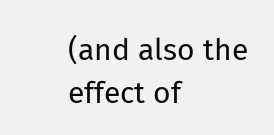(and also the effect of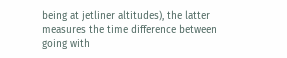being at jetliner altitudes), the latter measures the time difference between going with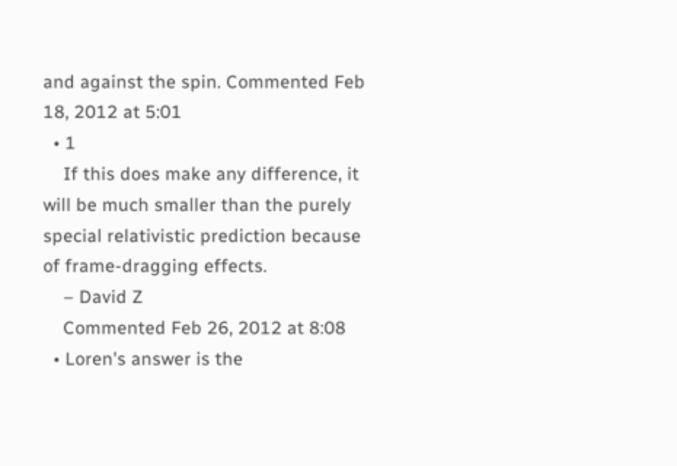and against the spin. Commented Feb 18, 2012 at 5:01
  • 1
    If this does make any difference, it will be much smaller than the purely special relativistic prediction because of frame-dragging effects.
    – David Z
    Commented Feb 26, 2012 at 8:08
  • Loren's answer is the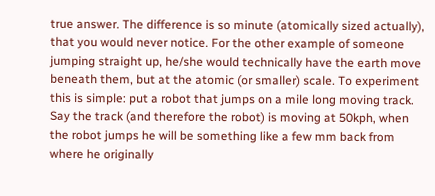true answer. The difference is so minute (atomically sized actually), that you would never notice. For the other example of someone jumping straight up, he/she would technically have the earth move beneath them, but at the atomic (or smaller) scale. To experiment this is simple: put a robot that jumps on a mile long moving track. Say the track (and therefore the robot) is moving at 50kph, when the robot jumps he will be something like a few mm back from where he originally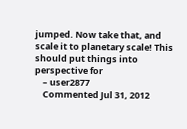jumped. Now take that, and scale it to planetary scale! This should put things into perspective for
    – user2877
    Commented Jul 31, 2012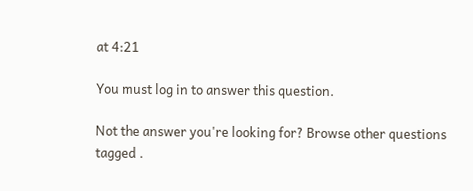at 4:21

You must log in to answer this question.

Not the answer you're looking for? Browse other questions tagged .